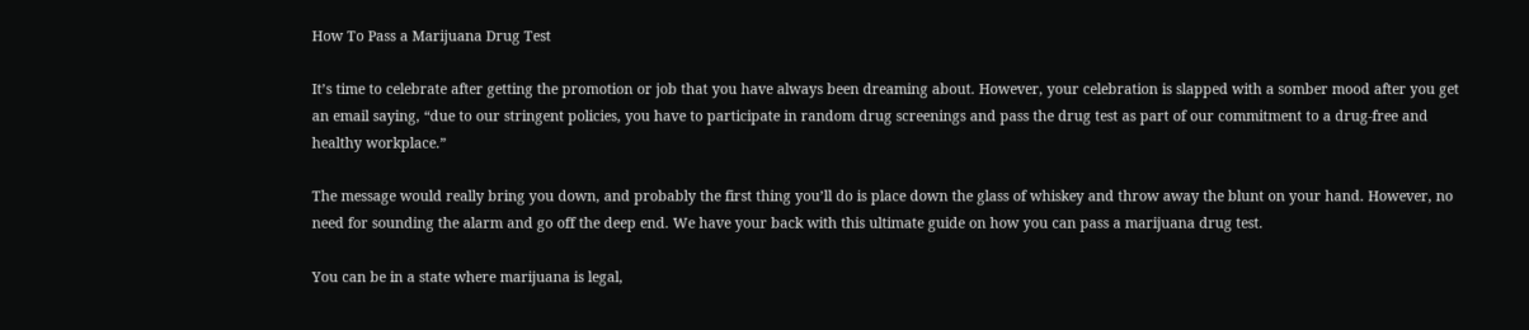How To Pass a Marijuana Drug Test

It’s time to celebrate after getting the promotion or job that you have always been dreaming about. However, your celebration is slapped with a somber mood after you get an email saying, “due to our stringent policies, you have to participate in random drug screenings and pass the drug test as part of our commitment to a drug-free and healthy workplace.”

The message would really bring you down, and probably the first thing you’ll do is place down the glass of whiskey and throw away the blunt on your hand. However, no need for sounding the alarm and go off the deep end. We have your back with this ultimate guide on how you can pass a marijuana drug test.

You can be in a state where marijuana is legal,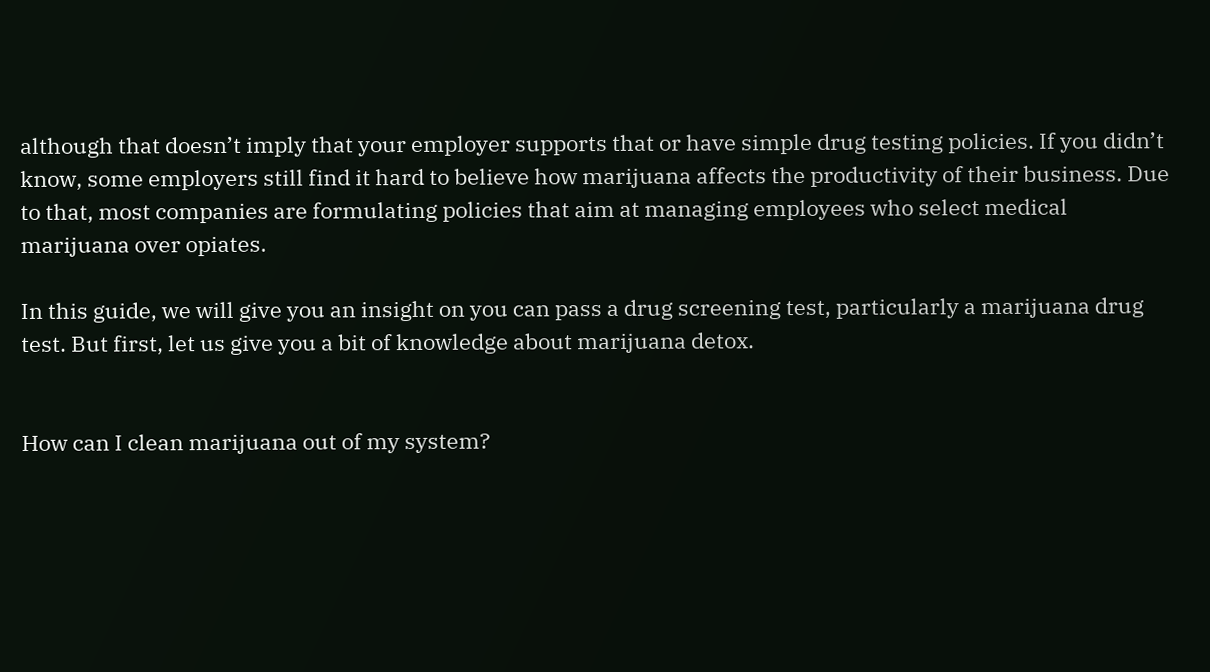although that doesn’t imply that your employer supports that or have simple drug testing policies. If you didn’t know, some employers still find it hard to believe how marijuana affects the productivity of their business. Due to that, most companies are formulating policies that aim at managing employees who select medical marijuana over opiates.

In this guide, we will give you an insight on you can pass a drug screening test, particularly a marijuana drug test. But first, let us give you a bit of knowledge about marijuana detox.


How can I clean marijuana out of my system?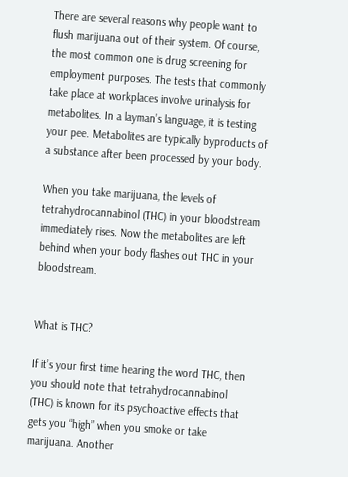There are several reasons why people want to flush marijuana out of their system. Of course, the most common one is drug screening for employment purposes. The tests that commonly take place at workplaces involve urinalysis for metabolites. In a layman’s language, it is testing your pee. Metabolites are typically byproducts of a substance after been processed by your body.

When you take marijuana, the levels of tetrahydrocannabinol (THC) in your bloodstream immediately rises. Now the metabolites are left behind when your body flashes out THC in your bloodstream.


What is THC?

If it’s your first time hearing the word THC, then you should note that tetrahydrocannabinol (THC) is known for its psychoactive effects that gets you “high” when you smoke or take marijuana. Another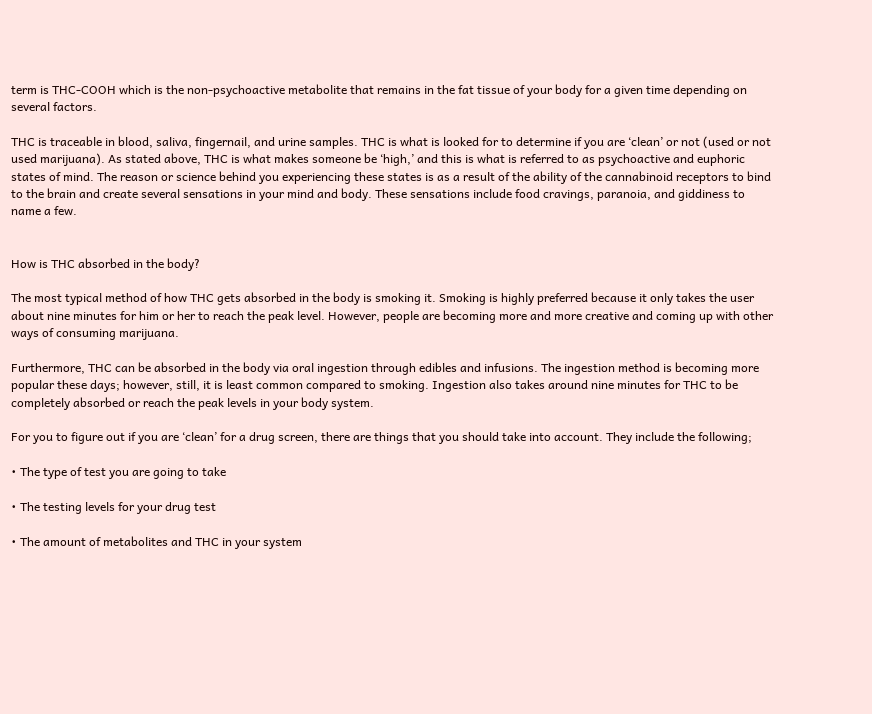term is THC-COOH which is the non-psychoactive metabolite that remains in the fat tissue of your body for a given time depending on several factors.

THC is traceable in blood, saliva, fingernail, and urine samples. THC is what is looked for to determine if you are ‘clean’ or not (used or not used marijuana). As stated above, THC is what makes someone be ‘high,’ and this is what is referred to as psychoactive and euphoric states of mind. The reason or science behind you experiencing these states is as a result of the ability of the cannabinoid receptors to bind to the brain and create several sensations in your mind and body. These sensations include food cravings, paranoia, and giddiness to name a few.


How is THC absorbed in the body?

The most typical method of how THC gets absorbed in the body is smoking it. Smoking is highly preferred because it only takes the user about nine minutes for him or her to reach the peak level. However, people are becoming more and more creative and coming up with other ways of consuming marijuana.

Furthermore, THC can be absorbed in the body via oral ingestion through edibles and infusions. The ingestion method is becoming more popular these days; however, still, it is least common compared to smoking. Ingestion also takes around nine minutes for THC to be completely absorbed or reach the peak levels in your body system.

For you to figure out if you are ‘clean’ for a drug screen, there are things that you should take into account. They include the following;

• The type of test you are going to take

• The testing levels for your drug test

• The amount of metabolites and THC in your system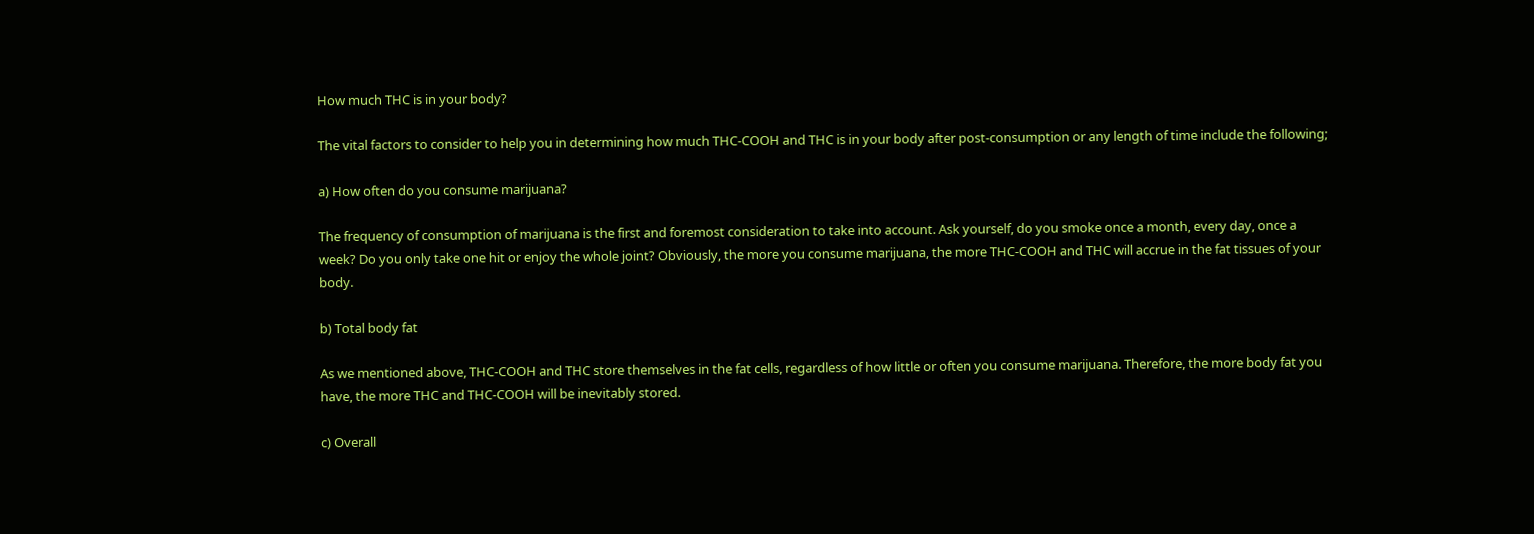How much THC is in your body?

The vital factors to consider to help you in determining how much THC-COOH and THC is in your body after post-consumption or any length of time include the following;

a) How often do you consume marijuana?

The frequency of consumption of marijuana is the first and foremost consideration to take into account. Ask yourself, do you smoke once a month, every day, once a week? Do you only take one hit or enjoy the whole joint? Obviously, the more you consume marijuana, the more THC-COOH and THC will accrue in the fat tissues of your body.

b) Total body fat

As we mentioned above, THC-COOH and THC store themselves in the fat cells, regardless of how little or often you consume marijuana. Therefore, the more body fat you have, the more THC and THC-COOH will be inevitably stored.

c) Overall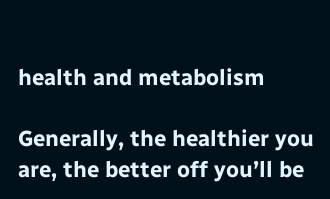health and metabolism

Generally, the healthier you are, the better off you’ll be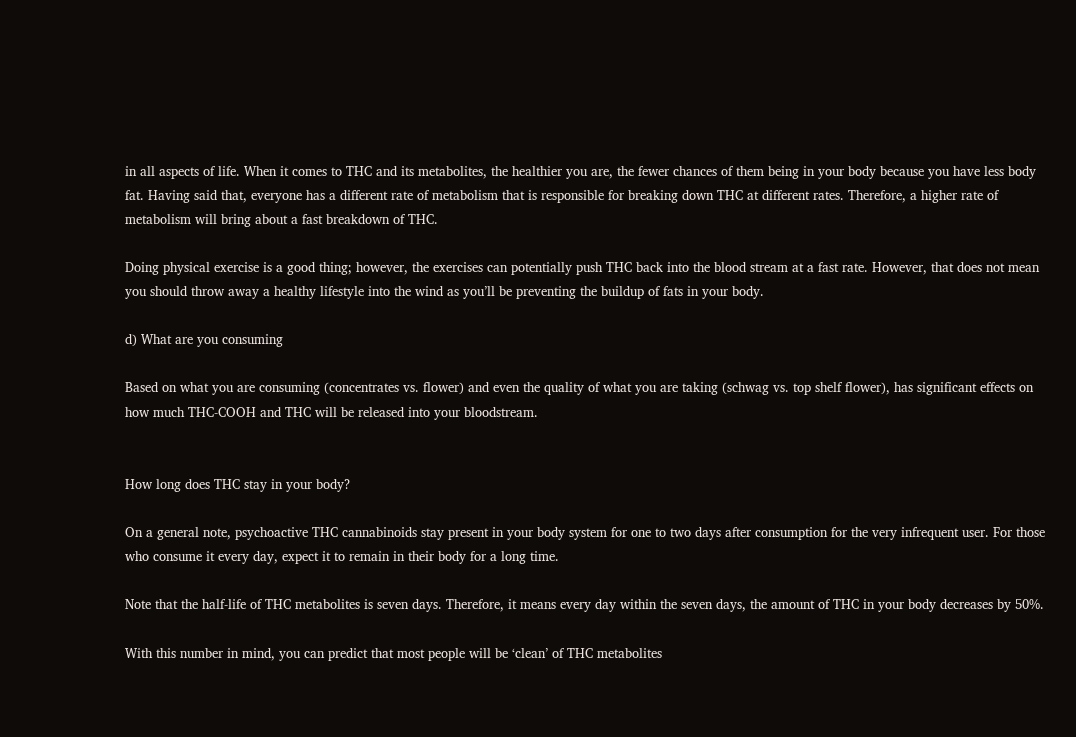in all aspects of life. When it comes to THC and its metabolites, the healthier you are, the fewer chances of them being in your body because you have less body fat. Having said that, everyone has a different rate of metabolism that is responsible for breaking down THC at different rates. Therefore, a higher rate of metabolism will bring about a fast breakdown of THC.

Doing physical exercise is a good thing; however, the exercises can potentially push THC back into the blood stream at a fast rate. However, that does not mean you should throw away a healthy lifestyle into the wind as you’ll be preventing the buildup of fats in your body.

d) What are you consuming

Based on what you are consuming (concentrates vs. flower) and even the quality of what you are taking (schwag vs. top shelf flower), has significant effects on how much THC-COOH and THC will be released into your bloodstream.


How long does THC stay in your body?

On a general note, psychoactive THC cannabinoids stay present in your body system for one to two days after consumption for the very infrequent user. For those who consume it every day, expect it to remain in their body for a long time.

Note that the half-life of THC metabolites is seven days. Therefore, it means every day within the seven days, the amount of THC in your body decreases by 50%.

With this number in mind, you can predict that most people will be ‘clean’ of THC metabolites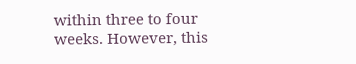within three to four weeks. However, this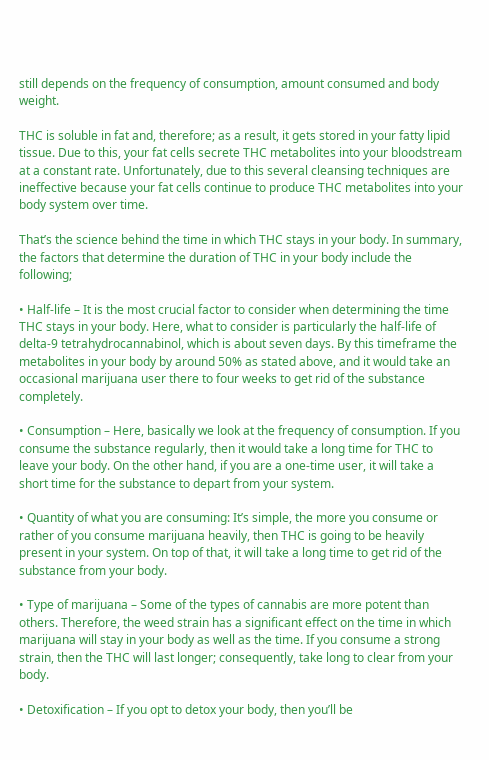still depends on the frequency of consumption, amount consumed and body weight.

THC is soluble in fat and, therefore; as a result, it gets stored in your fatty lipid tissue. Due to this, your fat cells secrete THC metabolites into your bloodstream at a constant rate. Unfortunately, due to this several cleansing techniques are ineffective because your fat cells continue to produce THC metabolites into your body system over time.

That’s the science behind the time in which THC stays in your body. In summary, the factors that determine the duration of THC in your body include the following;

• Half-life – It is the most crucial factor to consider when determining the time THC stays in your body. Here, what to consider is particularly the half-life of delta-9 tetrahydrocannabinol, which is about seven days. By this timeframe the metabolites in your body by around 50% as stated above, and it would take an occasional marijuana user there to four weeks to get rid of the substance completely.

• Consumption – Here, basically we look at the frequency of consumption. If you consume the substance regularly, then it would take a long time for THC to leave your body. On the other hand, if you are a one-time user, it will take a short time for the substance to depart from your system.

• Quantity of what you are consuming: It’s simple, the more you consume or rather of you consume marijuana heavily, then THC is going to be heavily present in your system. On top of that, it will take a long time to get rid of the substance from your body.

• Type of marijuana – Some of the types of cannabis are more potent than others. Therefore, the weed strain has a significant effect on the time in which marijuana will stay in your body as well as the time. If you consume a strong strain, then the THC will last longer; consequently, take long to clear from your body.

• Detoxification – If you opt to detox your body, then you’ll be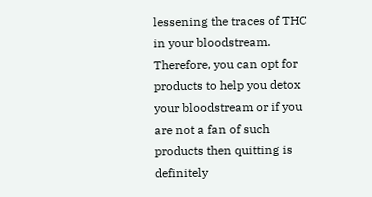lessening the traces of THC in your bloodstream. Therefore, you can opt for products to help you detox your bloodstream or if you are not a fan of such products then quitting is definitely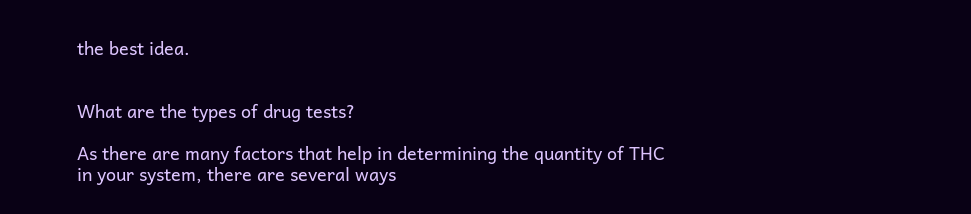the best idea.


What are the types of drug tests?

As there are many factors that help in determining the quantity of THC in your system, there are several ways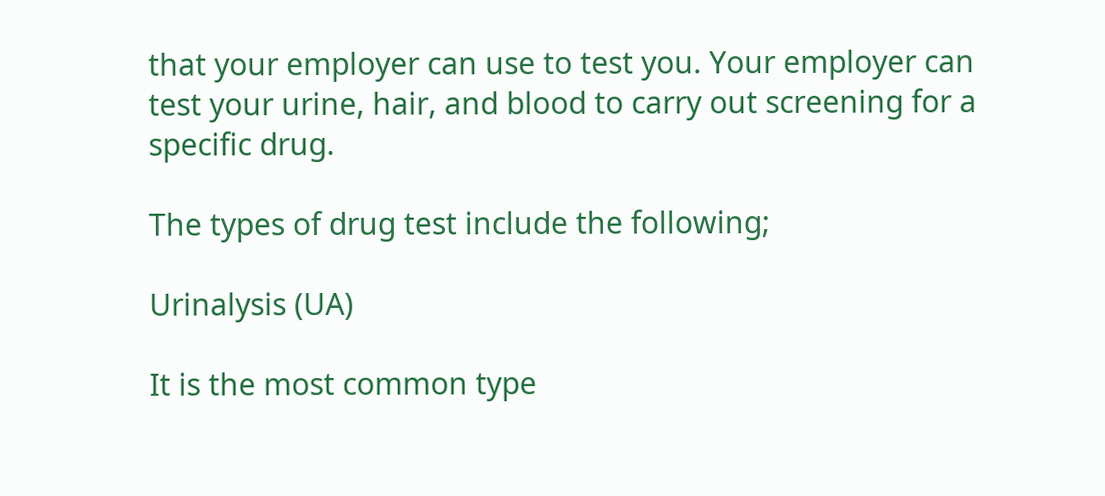that your employer can use to test you. Your employer can test your urine, hair, and blood to carry out screening for a specific drug.

The types of drug test include the following;

Urinalysis (UA)

It is the most common type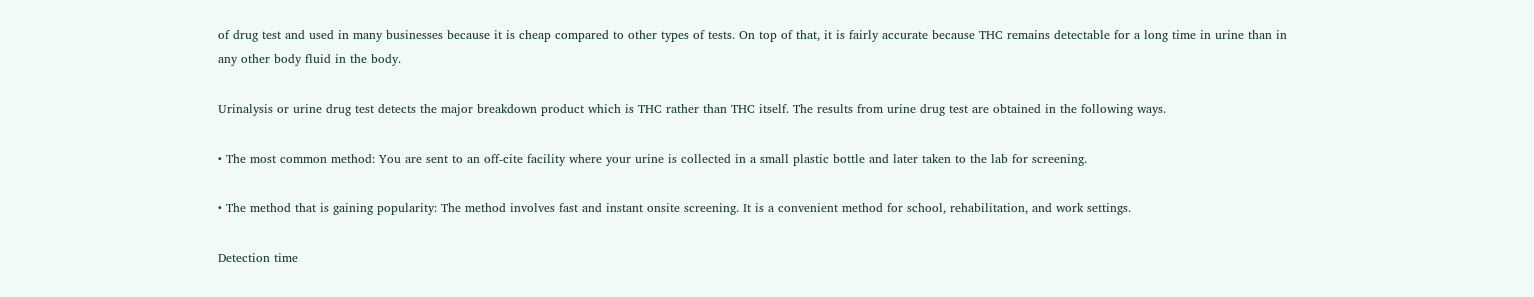of drug test and used in many businesses because it is cheap compared to other types of tests. On top of that, it is fairly accurate because THC remains detectable for a long time in urine than in any other body fluid in the body.

Urinalysis or urine drug test detects the major breakdown product which is THC rather than THC itself. The results from urine drug test are obtained in the following ways.

• The most common method: You are sent to an off-cite facility where your urine is collected in a small plastic bottle and later taken to the lab for screening.

• The method that is gaining popularity: The method involves fast and instant onsite screening. It is a convenient method for school, rehabilitation, and work settings.

Detection time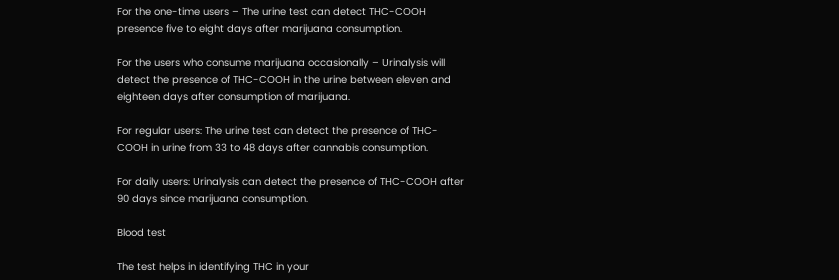For the one-time users – The urine test can detect THC-COOH presence five to eight days after marijuana consumption.

For the users who consume marijuana occasionally – Urinalysis will detect the presence of THC-COOH in the urine between eleven and eighteen days after consumption of marijuana.

For regular users: The urine test can detect the presence of THC-COOH in urine from 33 to 48 days after cannabis consumption.

For daily users: Urinalysis can detect the presence of THC-COOH after 90 days since marijuana consumption.

Blood test

The test helps in identifying THC in your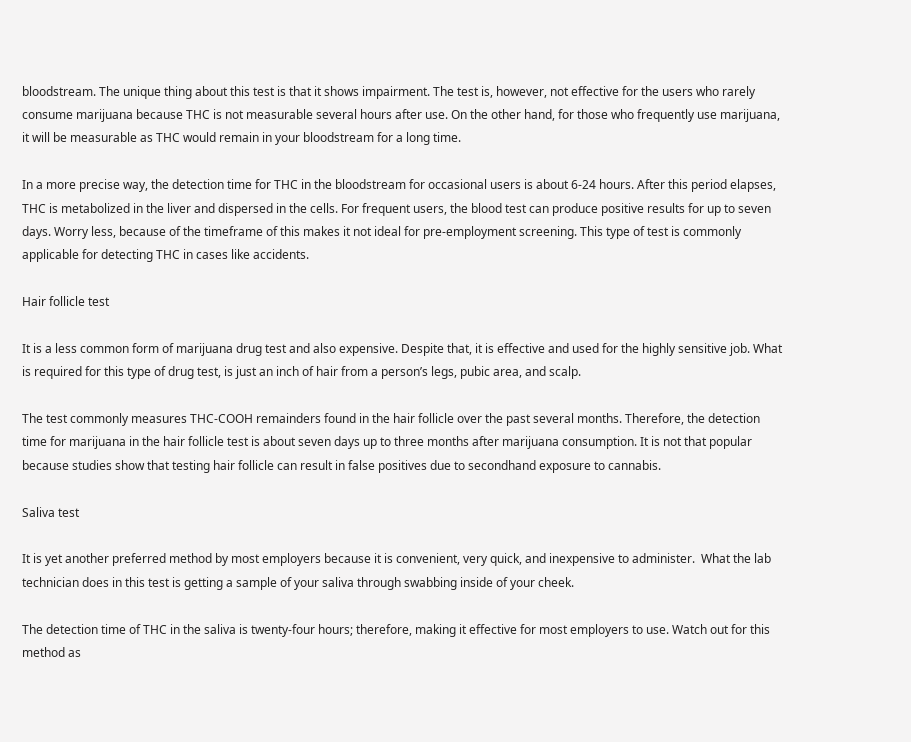bloodstream. The unique thing about this test is that it shows impairment. The test is, however, not effective for the users who rarely consume marijuana because THC is not measurable several hours after use. On the other hand, for those who frequently use marijuana, it will be measurable as THC would remain in your bloodstream for a long time.

In a more precise way, the detection time for THC in the bloodstream for occasional users is about 6-24 hours. After this period elapses, THC is metabolized in the liver and dispersed in the cells. For frequent users, the blood test can produce positive results for up to seven days. Worry less, because of the timeframe of this makes it not ideal for pre-employment screening. This type of test is commonly applicable for detecting THC in cases like accidents.

Hair follicle test

It is a less common form of marijuana drug test and also expensive. Despite that, it is effective and used for the highly sensitive job. What is required for this type of drug test, is just an inch of hair from a person’s legs, pubic area, and scalp.

The test commonly measures THC-COOH remainders found in the hair follicle over the past several months. Therefore, the detection time for marijuana in the hair follicle test is about seven days up to three months after marijuana consumption. It is not that popular because studies show that testing hair follicle can result in false positives due to secondhand exposure to cannabis.

Saliva test

It is yet another preferred method by most employers because it is convenient, very quick, and inexpensive to administer.  What the lab technician does in this test is getting a sample of your saliva through swabbing inside of your cheek.

The detection time of THC in the saliva is twenty-four hours; therefore, making it effective for most employers to use. Watch out for this method as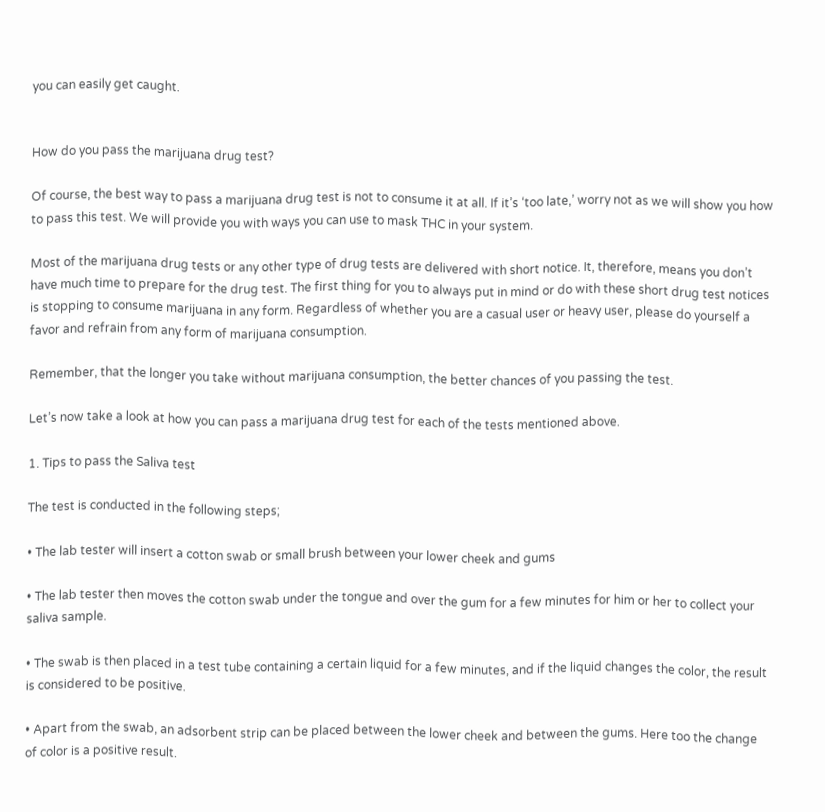you can easily get caught.


How do you pass the marijuana drug test?

Of course, the best way to pass a marijuana drug test is not to consume it at all. If it’s ‘too late,’ worry not as we will show you how to pass this test. We will provide you with ways you can use to mask THC in your system.

Most of the marijuana drug tests or any other type of drug tests are delivered with short notice. It, therefore, means you don’t have much time to prepare for the drug test. The first thing for you to always put in mind or do with these short drug test notices is stopping to consume marijuana in any form. Regardless of whether you are a casual user or heavy user, please do yourself a favor and refrain from any form of marijuana consumption.

Remember, that the longer you take without marijuana consumption, the better chances of you passing the test.

Let’s now take a look at how you can pass a marijuana drug test for each of the tests mentioned above.

1. Tips to pass the Saliva test

The test is conducted in the following steps;

• The lab tester will insert a cotton swab or small brush between your lower cheek and gums

• The lab tester then moves the cotton swab under the tongue and over the gum for a few minutes for him or her to collect your saliva sample.

• The swab is then placed in a test tube containing a certain liquid for a few minutes, and if the liquid changes the color, the result is considered to be positive.

• Apart from the swab, an adsorbent strip can be placed between the lower cheek and between the gums. Here too the change of color is a positive result.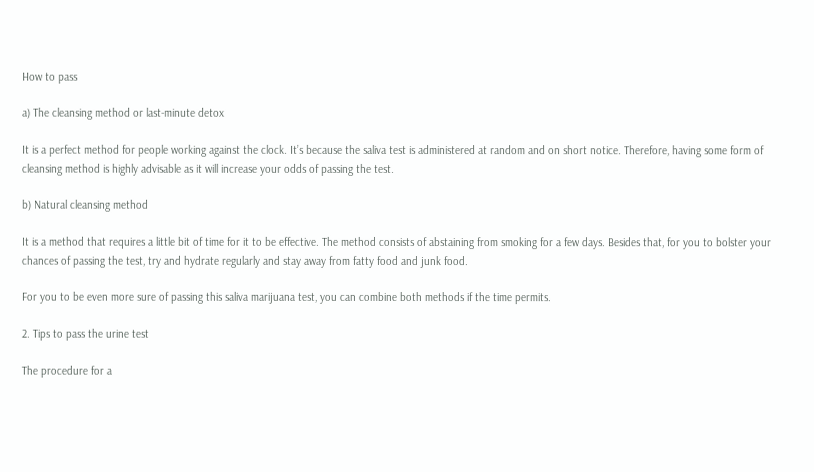How to pass

a) The cleansing method or last-minute detox

It is a perfect method for people working against the clock. It’s because the saliva test is administered at random and on short notice. Therefore, having some form of cleansing method is highly advisable as it will increase your odds of passing the test.

b) Natural cleansing method

It is a method that requires a little bit of time for it to be effective. The method consists of abstaining from smoking for a few days. Besides that, for you to bolster your chances of passing the test, try and hydrate regularly and stay away from fatty food and junk food.

For you to be even more sure of passing this saliva marijuana test, you can combine both methods if the time permits.

2. Tips to pass the urine test

The procedure for a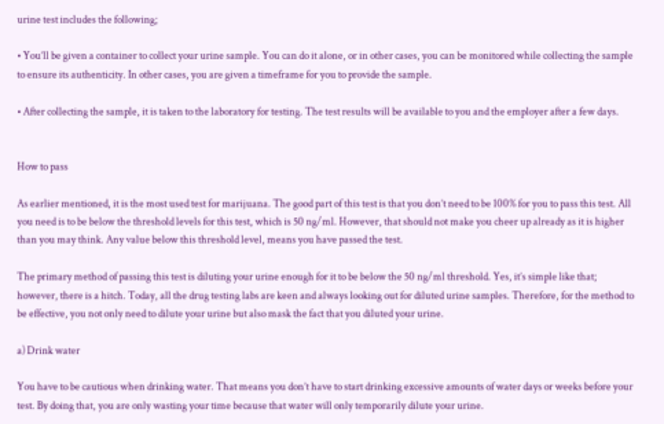urine test includes the following;

• You’ll be given a container to collect your urine sample. You can do it alone, or in other cases, you can be monitored while collecting the sample to ensure its authenticity. In other cases, you are given a timeframe for you to provide the sample.

• After collecting the sample, it is taken to the laboratory for testing. The test results will be available to you and the employer after a few days.


How to pass

As earlier mentioned, it is the most used test for marijuana. The good part of this test is that you don’t need to be 100% for you to pass this test. All you need is to be below the threshold levels for this test, which is 50 ng/ml. However, that should not make you cheer up already as it is higher than you may think. Any value below this threshold level, means you have passed the test.

The primary method of passing this test is diluting your urine enough for it to be below the 50 ng/ml threshold. Yes, it’s simple like that; however, there is a hitch. Today, all the drug testing labs are keen and always looking out for diluted urine samples. Therefore, for the method to be effective, you not only need to dilute your urine but also mask the fact that you diluted your urine.

a) Drink water

You have to be cautious when drinking water. That means you don’t have to start drinking excessive amounts of water days or weeks before your test. By doing that, you are only wasting your time because that water will only temporarily dilute your urine.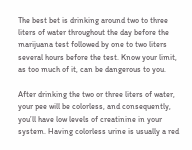The best bet is drinking around two to three liters of water throughout the day before the marijuana test followed by one to two liters several hours before the test. Know your limit, as too much of it, can be dangerous to you.

After drinking the two or three liters of water, your pee will be colorless, and consequently, you’ll have low levels of creatinine in your system. Having colorless urine is usually a red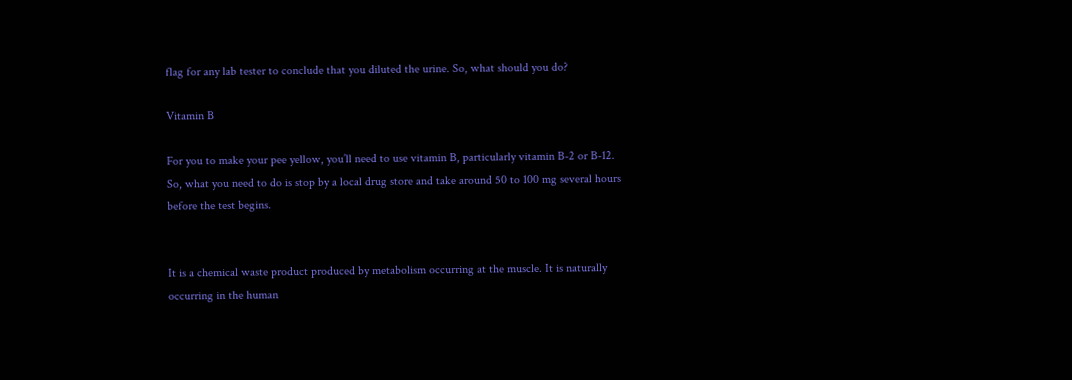flag for any lab tester to conclude that you diluted the urine. So, what should you do?

Vitamin B

For you to make your pee yellow, you’ll need to use vitamin B, particularly vitamin B-2 or B-12. So, what you need to do is stop by a local drug store and take around 50 to 100 mg several hours before the test begins.


It is a chemical waste product produced by metabolism occurring at the muscle. It is naturally occurring in the human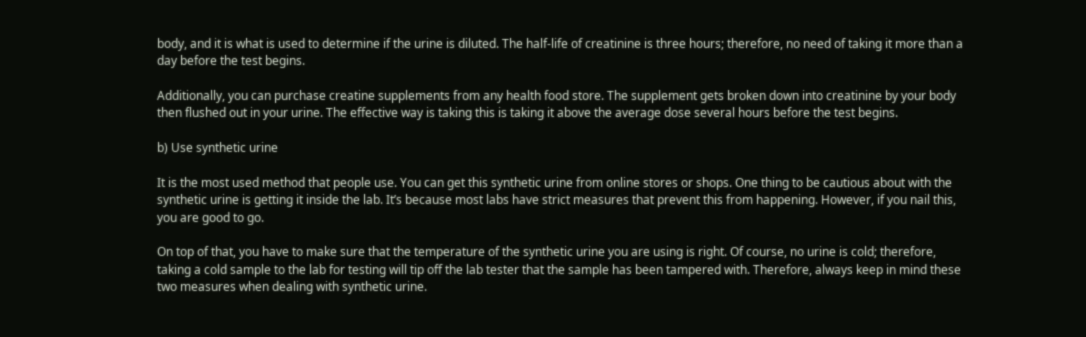body, and it is what is used to determine if the urine is diluted. The half-life of creatinine is three hours; therefore, no need of taking it more than a day before the test begins.

Additionally, you can purchase creatine supplements from any health food store. The supplement gets broken down into creatinine by your body then flushed out in your urine. The effective way is taking this is taking it above the average dose several hours before the test begins.

b) Use synthetic urine

It is the most used method that people use. You can get this synthetic urine from online stores or shops. One thing to be cautious about with the synthetic urine is getting it inside the lab. It’s because most labs have strict measures that prevent this from happening. However, if you nail this, you are good to go.

On top of that, you have to make sure that the temperature of the synthetic urine you are using is right. Of course, no urine is cold; therefore, taking a cold sample to the lab for testing will tip off the lab tester that the sample has been tampered with. Therefore, always keep in mind these two measures when dealing with synthetic urine.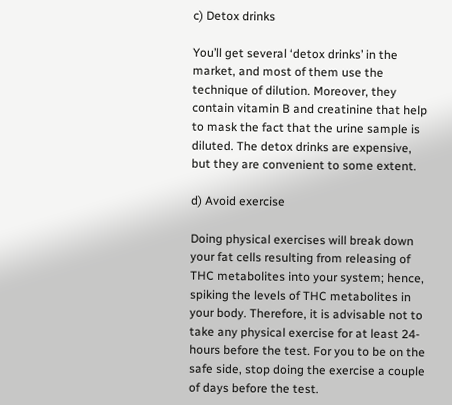c) Detox drinks

You’ll get several ‘detox drinks’ in the market, and most of them use the technique of dilution. Moreover, they contain vitamin B and creatinine that help to mask the fact that the urine sample is diluted. The detox drinks are expensive, but they are convenient to some extent.

d) Avoid exercise

Doing physical exercises will break down your fat cells resulting from releasing of THC metabolites into your system; hence, spiking the levels of THC metabolites in your body. Therefore, it is advisable not to take any physical exercise for at least 24-hours before the test. For you to be on the safe side, stop doing the exercise a couple of days before the test.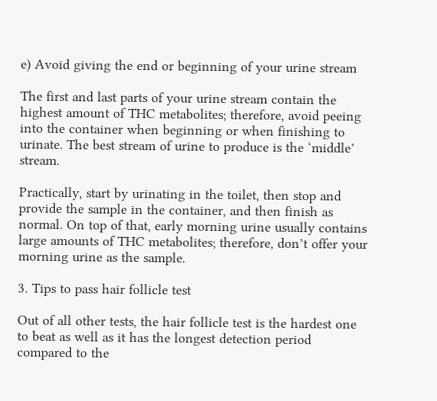e) Avoid giving the end or beginning of your urine stream

The first and last parts of your urine stream contain the highest amount of THC metabolites; therefore, avoid peeing into the container when beginning or when finishing to urinate. The best stream of urine to produce is the ‘middle’ stream.

Practically, start by urinating in the toilet, then stop and provide the sample in the container, and then finish as normal. On top of that, early morning urine usually contains large amounts of THC metabolites; therefore, don’t offer your morning urine as the sample.

3. Tips to pass hair follicle test

Out of all other tests, the hair follicle test is the hardest one to beat as well as it has the longest detection period compared to the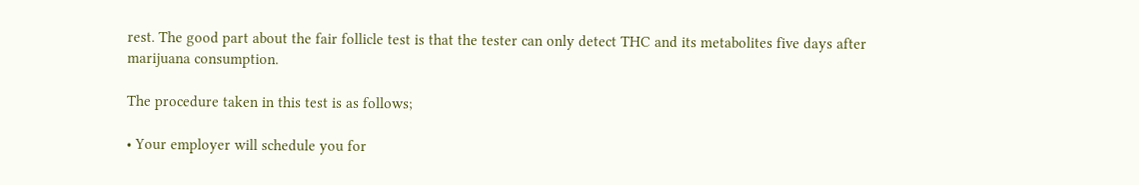rest. The good part about the fair follicle test is that the tester can only detect THC and its metabolites five days after marijuana consumption.

The procedure taken in this test is as follows;

• Your employer will schedule you for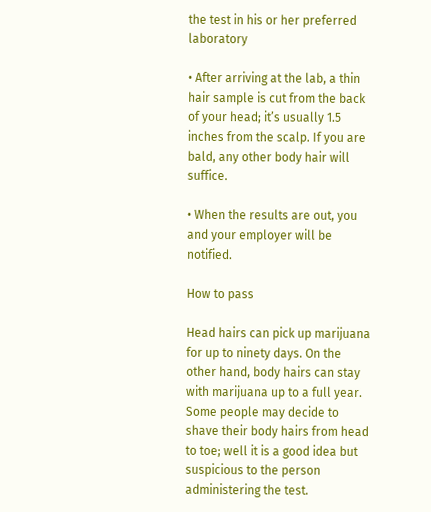the test in his or her preferred laboratory

• After arriving at the lab, a thin hair sample is cut from the back of your head; it’s usually 1.5 inches from the scalp. If you are bald, any other body hair will suffice.

• When the results are out, you and your employer will be notified.

How to pass

Head hairs can pick up marijuana for up to ninety days. On the other hand, body hairs can stay with marijuana up to a full year. Some people may decide to shave their body hairs from head to toe; well it is a good idea but suspicious to the person administering the test.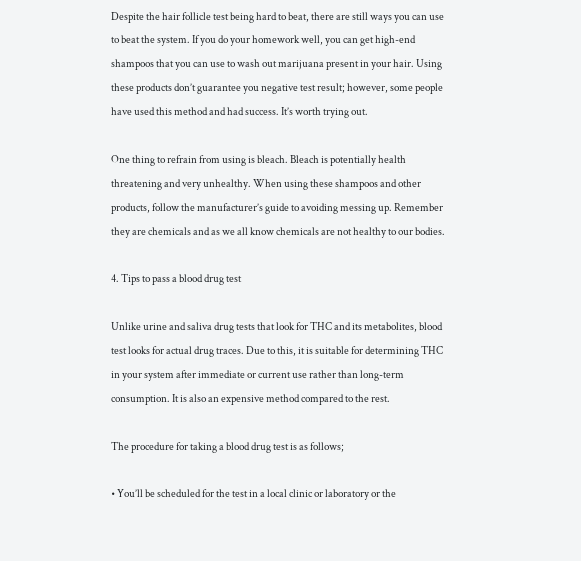Despite the hair follicle test being hard to beat, there are still ways you can use to beat the system. If you do your homework well, you can get high-end shampoos that you can use to wash out marijuana present in your hair. Using these products don’t guarantee you negative test result; however, some people have used this method and had success. It’s worth trying out.

One thing to refrain from using is bleach. Bleach is potentially health threatening and very unhealthy. When using these shampoos and other products, follow the manufacturer’s guide to avoiding messing up. Remember they are chemicals and as we all know chemicals are not healthy to our bodies.

4. Tips to pass a blood drug test

Unlike urine and saliva drug tests that look for THC and its metabolites, blood test looks for actual drug traces. Due to this, it is suitable for determining THC in your system after immediate or current use rather than long-term consumption. It is also an expensive method compared to the rest.

The procedure for taking a blood drug test is as follows;

• You’ll be scheduled for the test in a local clinic or laboratory or the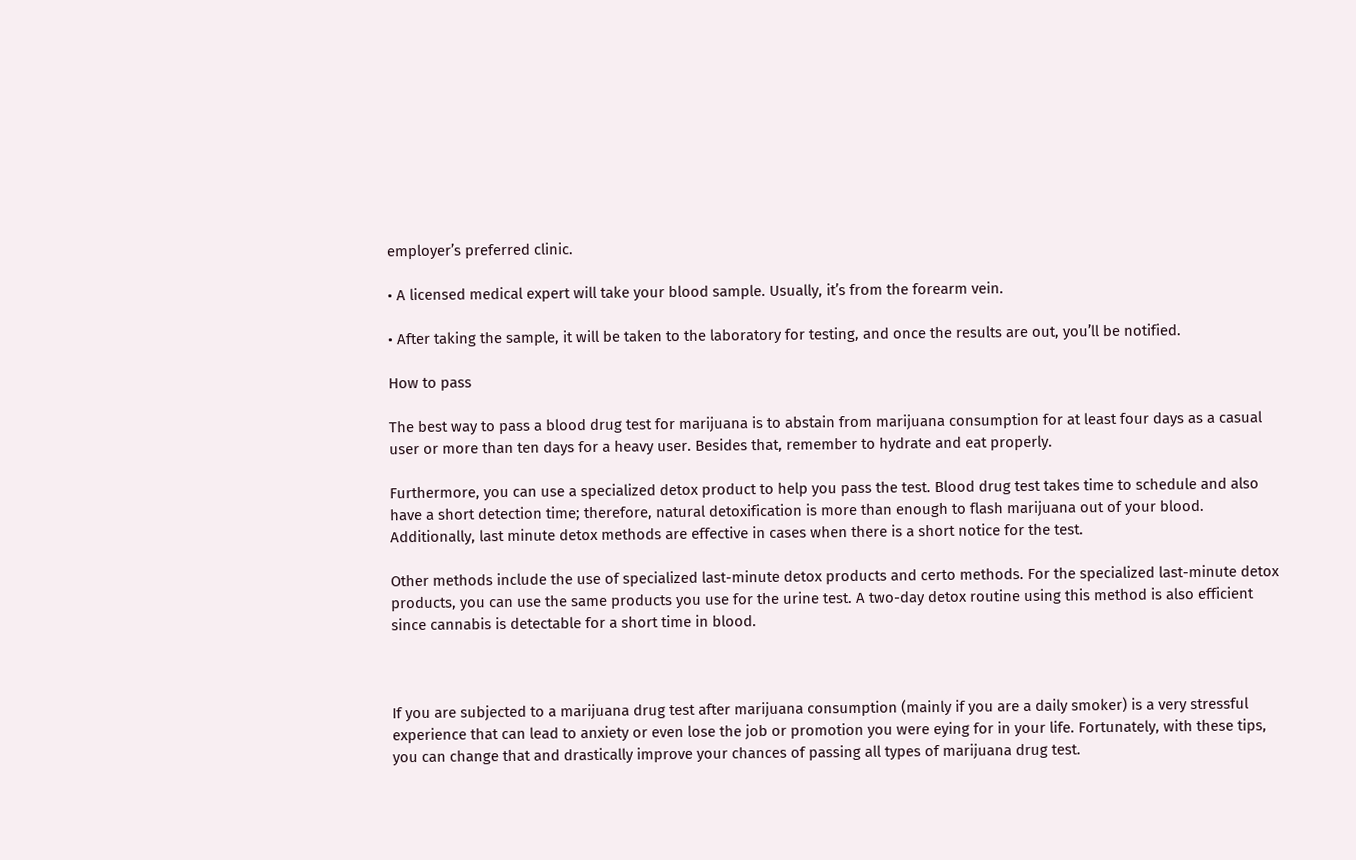employer’s preferred clinic.

• A licensed medical expert will take your blood sample. Usually, it’s from the forearm vein.

• After taking the sample, it will be taken to the laboratory for testing, and once the results are out, you’ll be notified.

How to pass

The best way to pass a blood drug test for marijuana is to abstain from marijuana consumption for at least four days as a casual user or more than ten days for a heavy user. Besides that, remember to hydrate and eat properly.

Furthermore, you can use a specialized detox product to help you pass the test. Blood drug test takes time to schedule and also have a short detection time; therefore, natural detoxification is more than enough to flash marijuana out of your blood. Additionally, last minute detox methods are effective in cases when there is a short notice for the test.

Other methods include the use of specialized last-minute detox products and certo methods. For the specialized last-minute detox products, you can use the same products you use for the urine test. A two-day detox routine using this method is also efficient since cannabis is detectable for a short time in blood.



If you are subjected to a marijuana drug test after marijuana consumption (mainly if you are a daily smoker) is a very stressful experience that can lead to anxiety or even lose the job or promotion you were eying for in your life. Fortunately, with these tips, you can change that and drastically improve your chances of passing all types of marijuana drug test.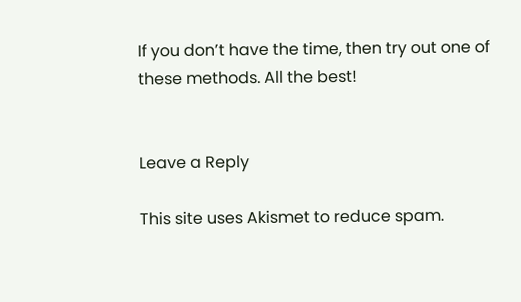If you don’t have the time, then try out one of these methods. All the best!


Leave a Reply

This site uses Akismet to reduce spam.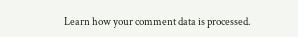Learn how your comment data is processed.